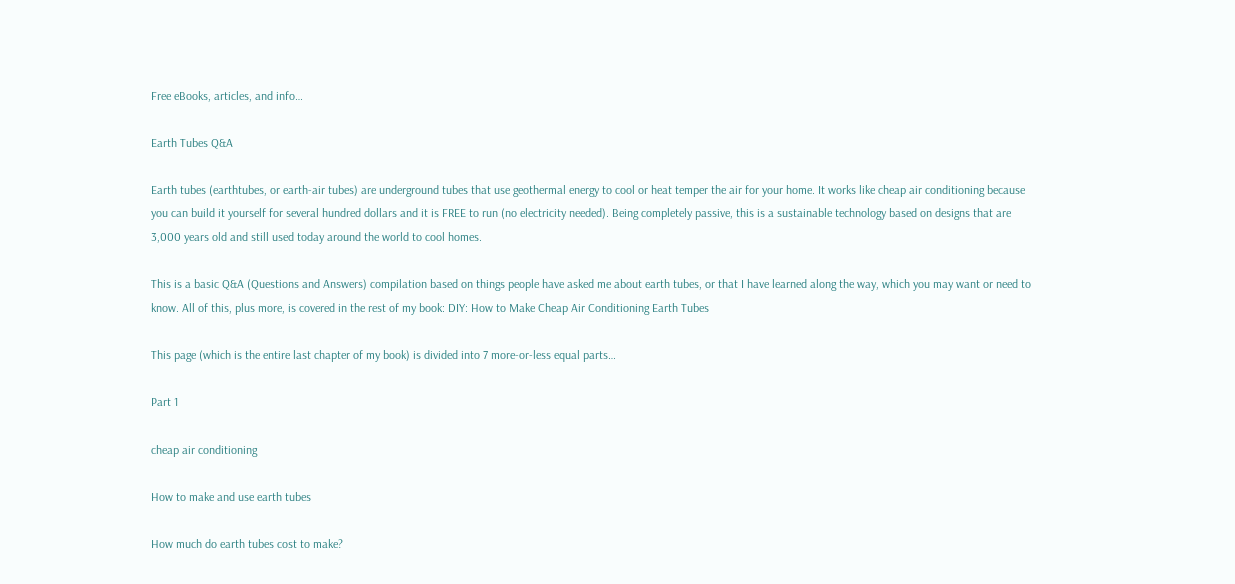Free eBooks, articles, and info…

Earth Tubes Q&A

Earth tubes (earthtubes, or earth-air tubes) are underground tubes that use geothermal energy to cool or heat temper the air for your home. It works like cheap air conditioning because you can build it yourself for several hundred dollars and it is FREE to run (no electricity needed). Being completely passive, this is a sustainable technology based on designs that are 3,000 years old and still used today around the world to cool homes.

This is a basic Q&A (Questions and Answers) compilation based on things people have asked me about earth tubes, or that I have learned along the way, which you may want or need to know. All of this, plus more, is covered in the rest of my book: DIY: How to Make Cheap Air Conditioning Earth Tubes

This page (which is the entire last chapter of my book) is divided into 7 more-or-less equal parts…

Part 1

cheap air conditioning

How to make and use earth tubes

How much do earth tubes cost to make?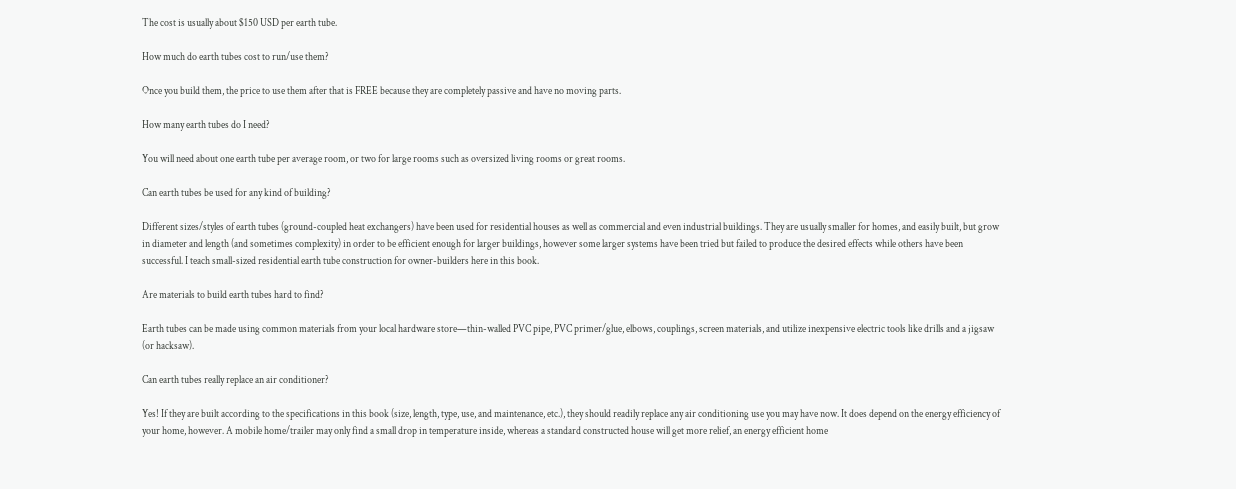The cost is usually about $150 USD per earth tube.

How much do earth tubes cost to run/use them?

Once you build them, the price to use them after that is FREE because they are completely passive and have no moving parts.

How many earth tubes do I need?

You will need about one earth tube per average room, or two for large rooms such as oversized living rooms or great rooms.

Can earth tubes be used for any kind of building?

Different sizes/styles of earth tubes (ground-coupled heat exchangers) have been used for residential houses as well as commercial and even industrial buildings. They are usually smaller for homes, and easily built, but grow in diameter and length (and sometimes complexity) in order to be efficient enough for larger buildings, however some larger systems have been tried but failed to produce the desired effects while others have been successful. I teach small-sized residential earth tube construction for owner-builders here in this book.

Are materials to build earth tubes hard to find?

Earth tubes can be made using common materials from your local hardware store—thin-walled PVC pipe, PVC primer/glue, elbows, couplings, screen materials, and utilize inexpensive electric tools like drills and a jigsaw (or hacksaw).

Can earth tubes really replace an air conditioner?

Yes! If they are built according to the specifications in this book (size, length, type, use, and maintenance, etc.), they should readily replace any air conditioning use you may have now. It does depend on the energy efficiency of your home, however. A mobile home/trailer may only find a small drop in temperature inside, whereas a standard constructed house will get more relief, an energy efficient home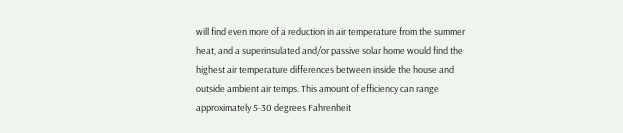will find even more of a reduction in air temperature from the summer heat, and a superinsulated and/or passive solar home would find the highest air temperature differences between inside the house and outside ambient air temps. This amount of efficiency can range approximately 5-30 degrees Fahrenheit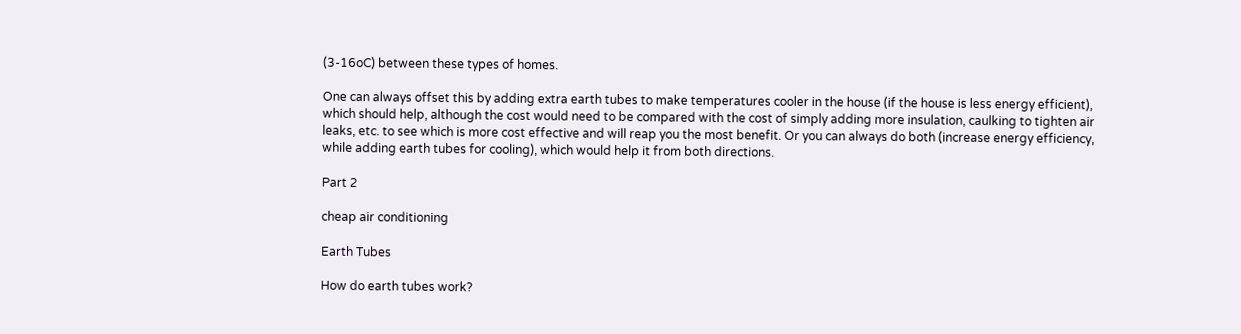(3-16oC) between these types of homes.

One can always offset this by adding extra earth tubes to make temperatures cooler in the house (if the house is less energy efficient), which should help, although the cost would need to be compared with the cost of simply adding more insulation, caulking to tighten air leaks, etc. to see which is more cost effective and will reap you the most benefit. Or you can always do both (increase energy efficiency, while adding earth tubes for cooling), which would help it from both directions.

Part 2

cheap air conditioning

Earth Tubes

How do earth tubes work?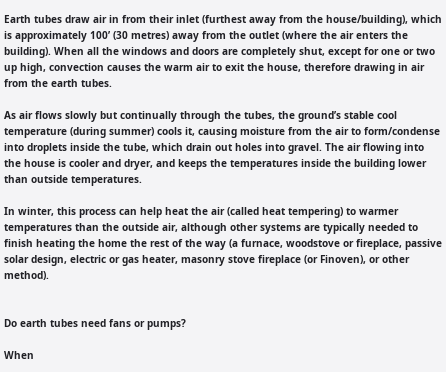Earth tubes draw air in from their inlet (furthest away from the house/building), which is approximately 100’ (30 metres) away from the outlet (where the air enters the building). When all the windows and doors are completely shut, except for one or two up high, convection causes the warm air to exit the house, therefore drawing in air from the earth tubes.

As air flows slowly but continually through the tubes, the ground’s stable cool temperature (during summer) cools it, causing moisture from the air to form/condense into droplets inside the tube, which drain out holes into gravel. The air flowing into the house is cooler and dryer, and keeps the temperatures inside the building lower than outside temperatures.

In winter, this process can help heat the air (called heat tempering) to warmer temperatures than the outside air, although other systems are typically needed to finish heating the home the rest of the way (a furnace, woodstove or fireplace, passive solar design, electric or gas heater, masonry stove fireplace (or Finoven), or other method).


Do earth tubes need fans or pumps?

When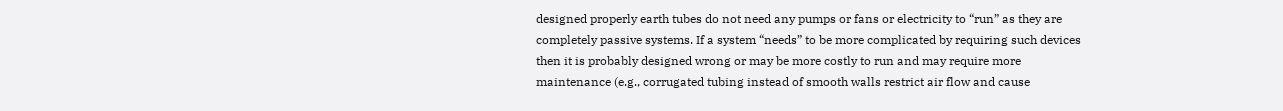designed properly earth tubes do not need any pumps or fans or electricity to “run” as they are completely passive systems. If a system “needs” to be more complicated by requiring such devices then it is probably designed wrong or may be more costly to run and may require more maintenance (e.g., corrugated tubing instead of smooth walls restrict air flow and cause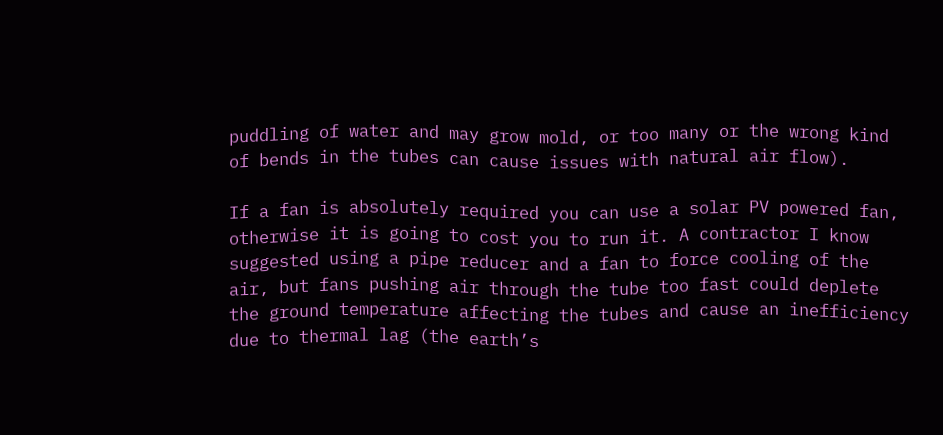puddling of water and may grow mold, or too many or the wrong kind of bends in the tubes can cause issues with natural air flow).

If a fan is absolutely required you can use a solar PV powered fan, otherwise it is going to cost you to run it. A contractor I know suggested using a pipe reducer and a fan to force cooling of the air, but fans pushing air through the tube too fast could deplete the ground temperature affecting the tubes and cause an inefficiency due to thermal lag (the earth’s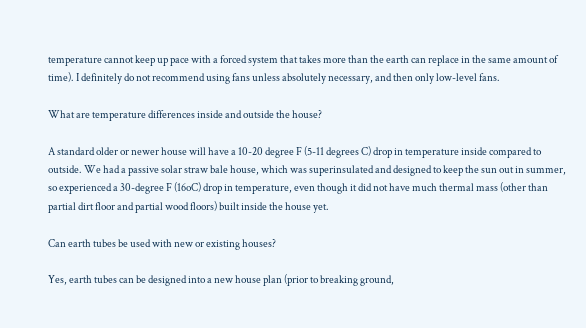temperature cannot keep up pace with a forced system that takes more than the earth can replace in the same amount of time). I definitely do not recommend using fans unless absolutely necessary, and then only low-level fans.

What are temperature differences inside and outside the house?

A standard older or newer house will have a 10-20 degree F (5-11 degrees C) drop in temperature inside compared to outside. We had a passive solar straw bale house, which was superinsulated and designed to keep the sun out in summer, so experienced a 30-degree F (16oC) drop in temperature, even though it did not have much thermal mass (other than partial dirt floor and partial wood floors) built inside the house yet.

Can earth tubes be used with new or existing houses?

Yes, earth tubes can be designed into a new house plan (prior to breaking ground,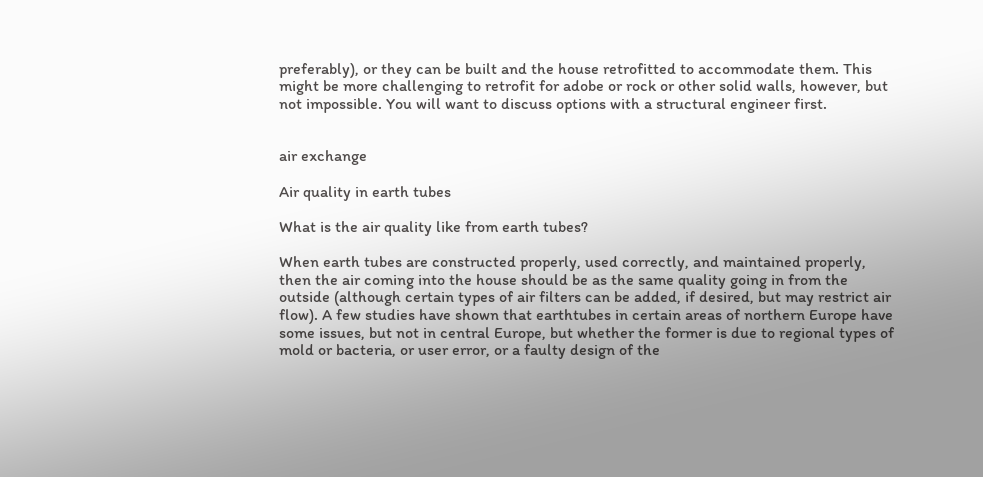preferably), or they can be built and the house retrofitted to accommodate them. This might be more challenging to retrofit for adobe or rock or other solid walls, however, but not impossible. You will want to discuss options with a structural engineer first.


air exchange

Air quality in earth tubes

What is the air quality like from earth tubes?

When earth tubes are constructed properly, used correctly, and maintained properly, then the air coming into the house should be as the same quality going in from the outside (although certain types of air filters can be added, if desired, but may restrict air flow). A few studies have shown that earthtubes in certain areas of northern Europe have some issues, but not in central Europe, but whether the former is due to regional types of mold or bacteria, or user error, or a faulty design of the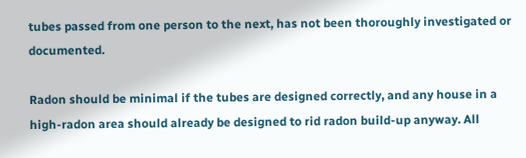tubes passed from one person to the next, has not been thoroughly investigated or documented.

Radon should be minimal if the tubes are designed correctly, and any house in a high-radon area should already be designed to rid radon build-up anyway. All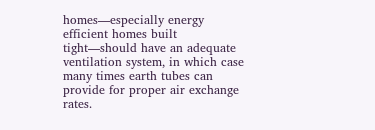homes—especially energy efficient homes built tight—should have an adequate ventilation system, in which case many times earth tubes can provide for proper air exchange rates.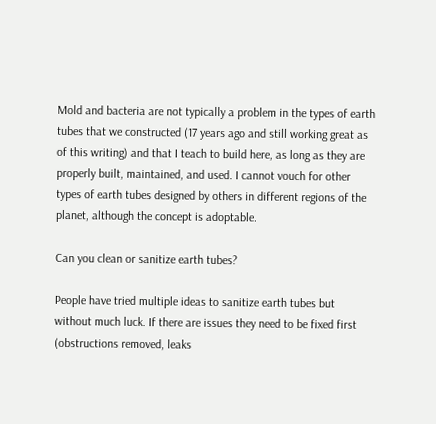Mold and bacteria are not typically a problem in the types of earth tubes that we constructed (17 years ago and still working great as of this writing) and that I teach to build here, as long as they are properly built, maintained, and used. I cannot vouch for other types of earth tubes designed by others in different regions of the planet, although the concept is adoptable.

Can you clean or sanitize earth tubes?

People have tried multiple ideas to sanitize earth tubes but without much luck. If there are issues they need to be fixed first (obstructions removed, leaks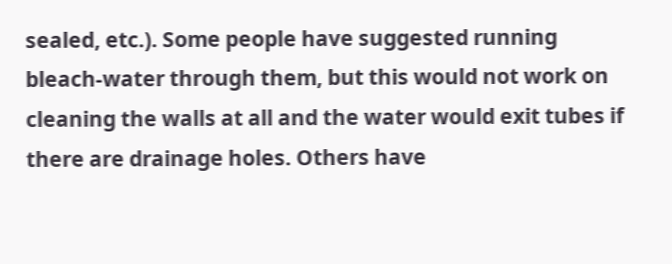sealed, etc.). Some people have suggested running bleach-water through them, but this would not work on cleaning the walls at all and the water would exit tubes if there are drainage holes. Others have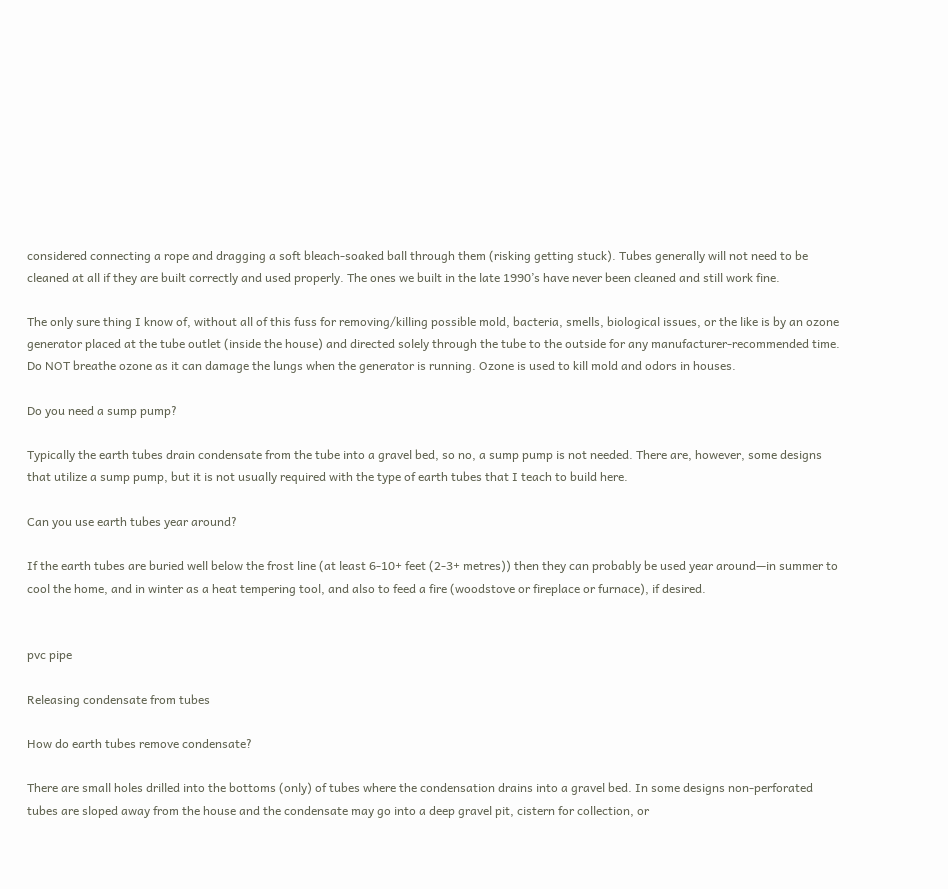considered connecting a rope and dragging a soft bleach-soaked ball through them (risking getting stuck). Tubes generally will not need to be cleaned at all if they are built correctly and used properly. The ones we built in the late 1990’s have never been cleaned and still work fine.

The only sure thing I know of, without all of this fuss for removing/killing possible mold, bacteria, smells, biological issues, or the like is by an ozone generator placed at the tube outlet (inside the house) and directed solely through the tube to the outside for any manufacturer-recommended time. Do NOT breathe ozone as it can damage the lungs when the generator is running. Ozone is used to kill mold and odors in houses.

Do you need a sump pump?

Typically the earth tubes drain condensate from the tube into a gravel bed, so no, a sump pump is not needed. There are, however, some designs that utilize a sump pump, but it is not usually required with the type of earth tubes that I teach to build here.

Can you use earth tubes year around?

If the earth tubes are buried well below the frost line (at least 6-10+ feet (2-3+ metres)) then they can probably be used year around—in summer to cool the home, and in winter as a heat tempering tool, and also to feed a fire (woodstove or fireplace or furnace), if desired.


pvc pipe

Releasing condensate from tubes

How do earth tubes remove condensate?

There are small holes drilled into the bottoms (only) of tubes where the condensation drains into a gravel bed. In some designs non-perforated tubes are sloped away from the house and the condensate may go into a deep gravel pit, cistern for collection, or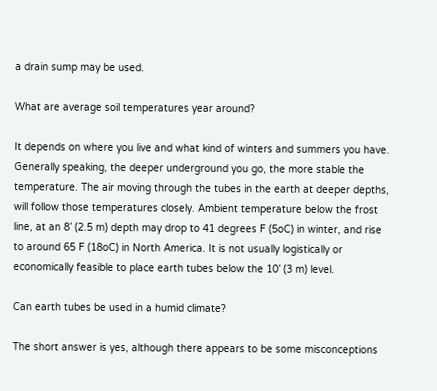a drain sump may be used.

What are average soil temperatures year around?

It depends on where you live and what kind of winters and summers you have. Generally speaking, the deeper underground you go, the more stable the temperature. The air moving through the tubes in the earth at deeper depths, will follow those temperatures closely. Ambient temperature below the frost line, at an 8’ (2.5 m) depth may drop to 41 degrees F (5oC) in winter, and rise to around 65 F (18oC) in North America. It is not usually logistically or economically feasible to place earth tubes below the 10’ (3 m) level.

Can earth tubes be used in a humid climate?

The short answer is yes, although there appears to be some misconceptions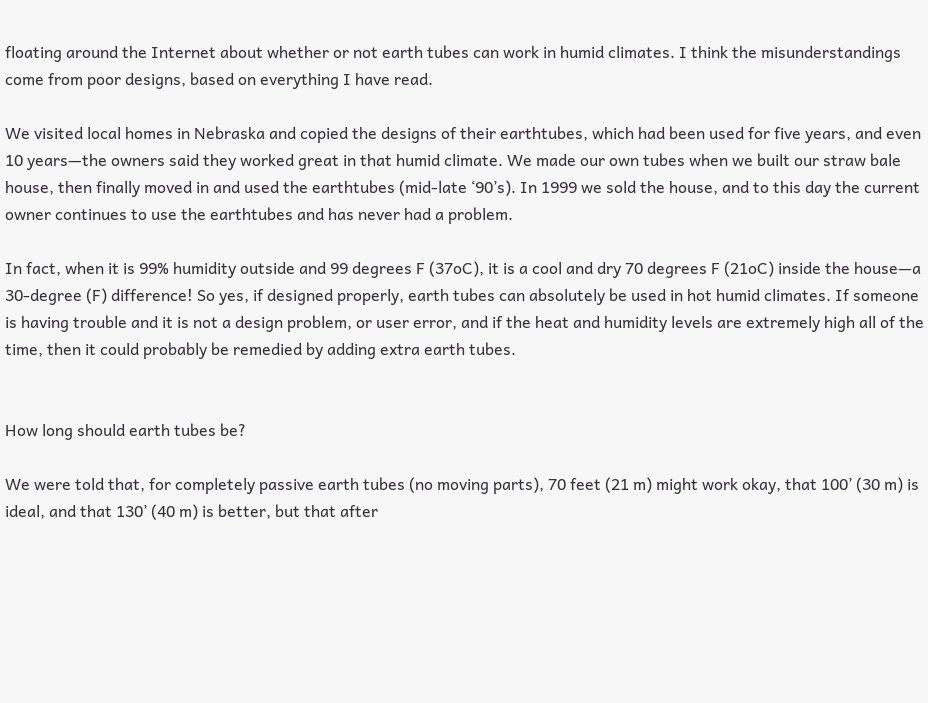floating around the Internet about whether or not earth tubes can work in humid climates. I think the misunderstandings come from poor designs, based on everything I have read.

We visited local homes in Nebraska and copied the designs of their earthtubes, which had been used for five years, and even 10 years—the owners said they worked great in that humid climate. We made our own tubes when we built our straw bale house, then finally moved in and used the earthtubes (mid-late ‘90’s). In 1999 we sold the house, and to this day the current owner continues to use the earthtubes and has never had a problem.

In fact, when it is 99% humidity outside and 99 degrees F (37oC), it is a cool and dry 70 degrees F (21oC) inside the house—a 30-degree (F) difference! So yes, if designed properly, earth tubes can absolutely be used in hot humid climates. If someone is having trouble and it is not a design problem, or user error, and if the heat and humidity levels are extremely high all of the time, then it could probably be remedied by adding extra earth tubes.


How long should earth tubes be?

We were told that, for completely passive earth tubes (no moving parts), 70 feet (21 m) might work okay, that 100’ (30 m) is ideal, and that 130’ (40 m) is better, but that after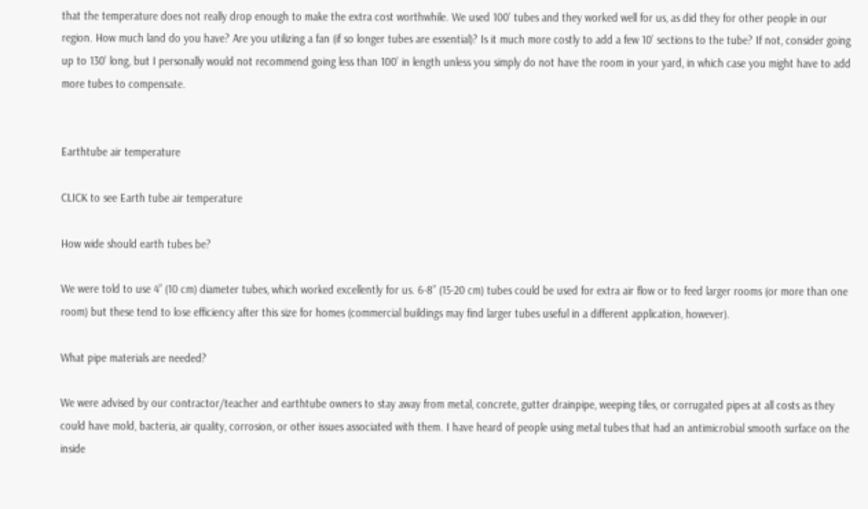that the temperature does not really drop enough to make the extra cost worthwhile. We used 100’ tubes and they worked well for us, as did they for other people in our region. How much land do you have? Are you utilizing a fan (if so longer tubes are essential)? Is it much more costly to add a few 10’ sections to the tube? If not, consider going up to 130’ long, but I personally would not recommend going less than 100’ in length unless you simply do not have the room in your yard, in which case you might have to add more tubes to compensate.


Earthtube air temperature

CLICK to see Earth tube air temperature

How wide should earth tubes be?

We were told to use 4” (10 cm) diameter tubes, which worked excellently for us. 6-8” (15-20 cm) tubes could be used for extra air flow or to feed larger rooms (or more than one room) but these tend to lose efficiency after this size for homes (commercial buildings may find larger tubes useful in a different application, however).

What pipe materials are needed?

We were advised by our contractor/teacher and earthtube owners to stay away from metal, concrete, gutter drainpipe, weeping tiles, or corrugated pipes at all costs as they could have mold, bacteria, air quality, corrosion, or other issues associated with them. I have heard of people using metal tubes that had an antimicrobial smooth surface on the inside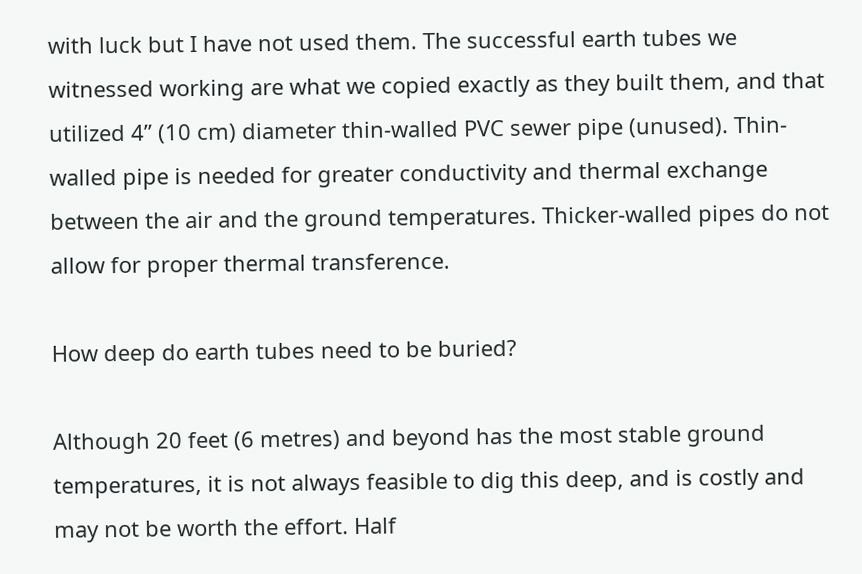with luck but I have not used them. The successful earth tubes we witnessed working are what we copied exactly as they built them, and that utilized 4” (10 cm) diameter thin-walled PVC sewer pipe (unused). Thin-walled pipe is needed for greater conductivity and thermal exchange between the air and the ground temperatures. Thicker-walled pipes do not allow for proper thermal transference.

How deep do earth tubes need to be buried?

Although 20 feet (6 metres) and beyond has the most stable ground temperatures, it is not always feasible to dig this deep, and is costly and may not be worth the effort. Half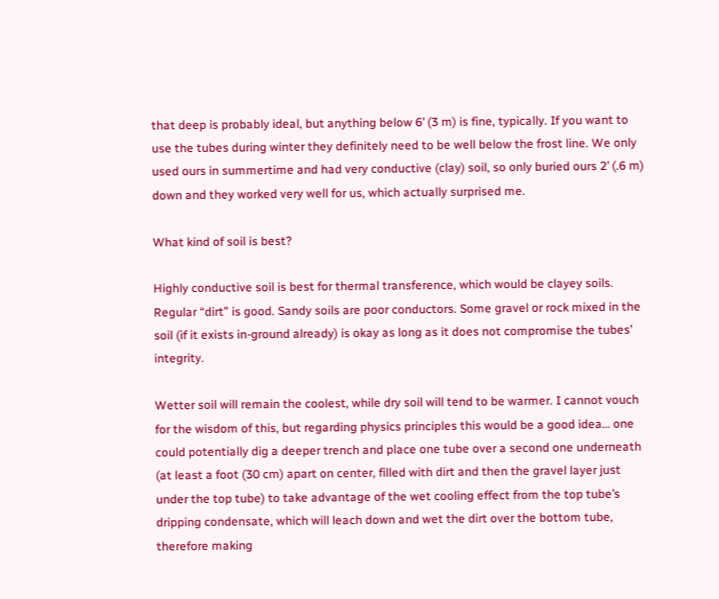that deep is probably ideal, but anything below 6’ (3 m) is fine, typically. If you want to use the tubes during winter they definitely need to be well below the frost line. We only used ours in summertime and had very conductive (clay) soil, so only buried ours 2’ (.6 m) down and they worked very well for us, which actually surprised me.

What kind of soil is best?

Highly conductive soil is best for thermal transference, which would be clayey soils. Regular “dirt” is good. Sandy soils are poor conductors. Some gravel or rock mixed in the soil (if it exists in-ground already) is okay as long as it does not compromise the tubes’ integrity.

Wetter soil will remain the coolest, while dry soil will tend to be warmer. I cannot vouch for the wisdom of this, but regarding physics principles this would be a good idea… one could potentially dig a deeper trench and place one tube over a second one underneath (at least a foot (30 cm) apart on center, filled with dirt and then the gravel layer just under the top tube) to take advantage of the wet cooling effect from the top tube’s dripping condensate, which will leach down and wet the dirt over the bottom tube, therefore making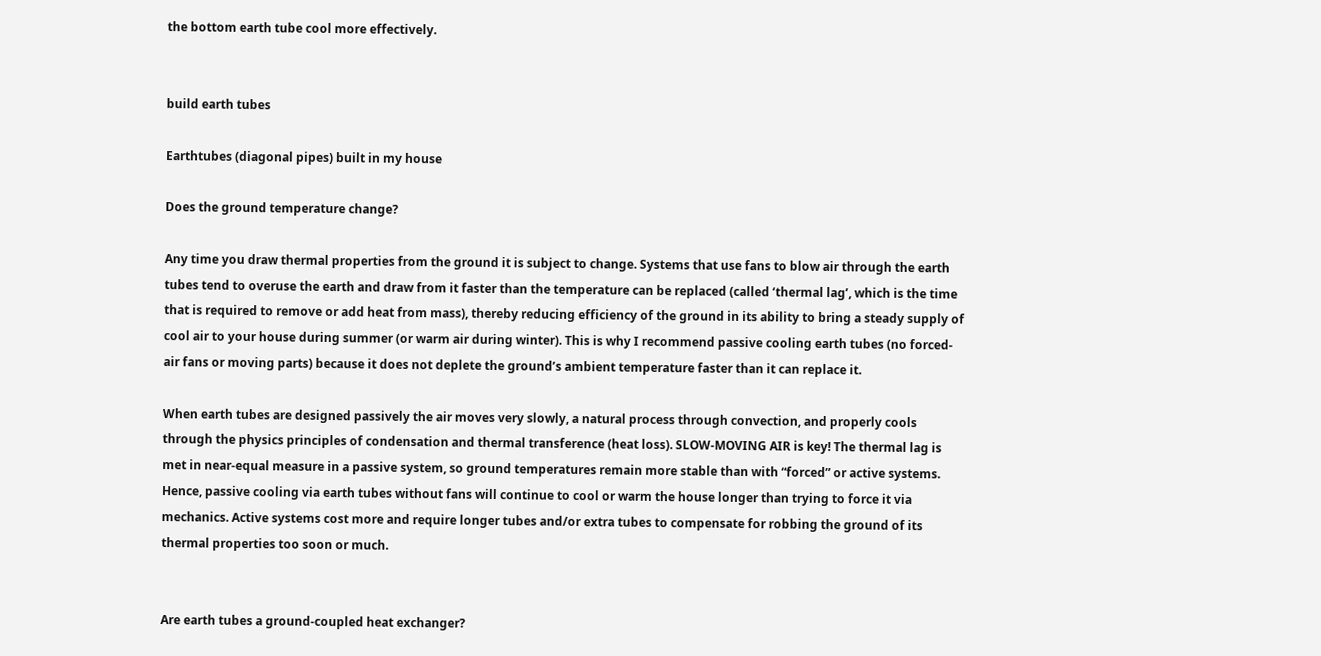the bottom earth tube cool more effectively.


build earth tubes

Earthtubes (diagonal pipes) built in my house

Does the ground temperature change?

Any time you draw thermal properties from the ground it is subject to change. Systems that use fans to blow air through the earth tubes tend to overuse the earth and draw from it faster than the temperature can be replaced (called ‘thermal lag’, which is the time that is required to remove or add heat from mass), thereby reducing efficiency of the ground in its ability to bring a steady supply of cool air to your house during summer (or warm air during winter). This is why I recommend passive cooling earth tubes (no forced-air fans or moving parts) because it does not deplete the ground’s ambient temperature faster than it can replace it.

When earth tubes are designed passively the air moves very slowly, a natural process through convection, and properly cools through the physics principles of condensation and thermal transference (heat loss). SLOW-MOVING AIR is key! The thermal lag is met in near-equal measure in a passive system, so ground temperatures remain more stable than with “forced” or active systems. Hence, passive cooling via earth tubes without fans will continue to cool or warm the house longer than trying to force it via mechanics. Active systems cost more and require longer tubes and/or extra tubes to compensate for robbing the ground of its thermal properties too soon or much.


Are earth tubes a ground-coupled heat exchanger?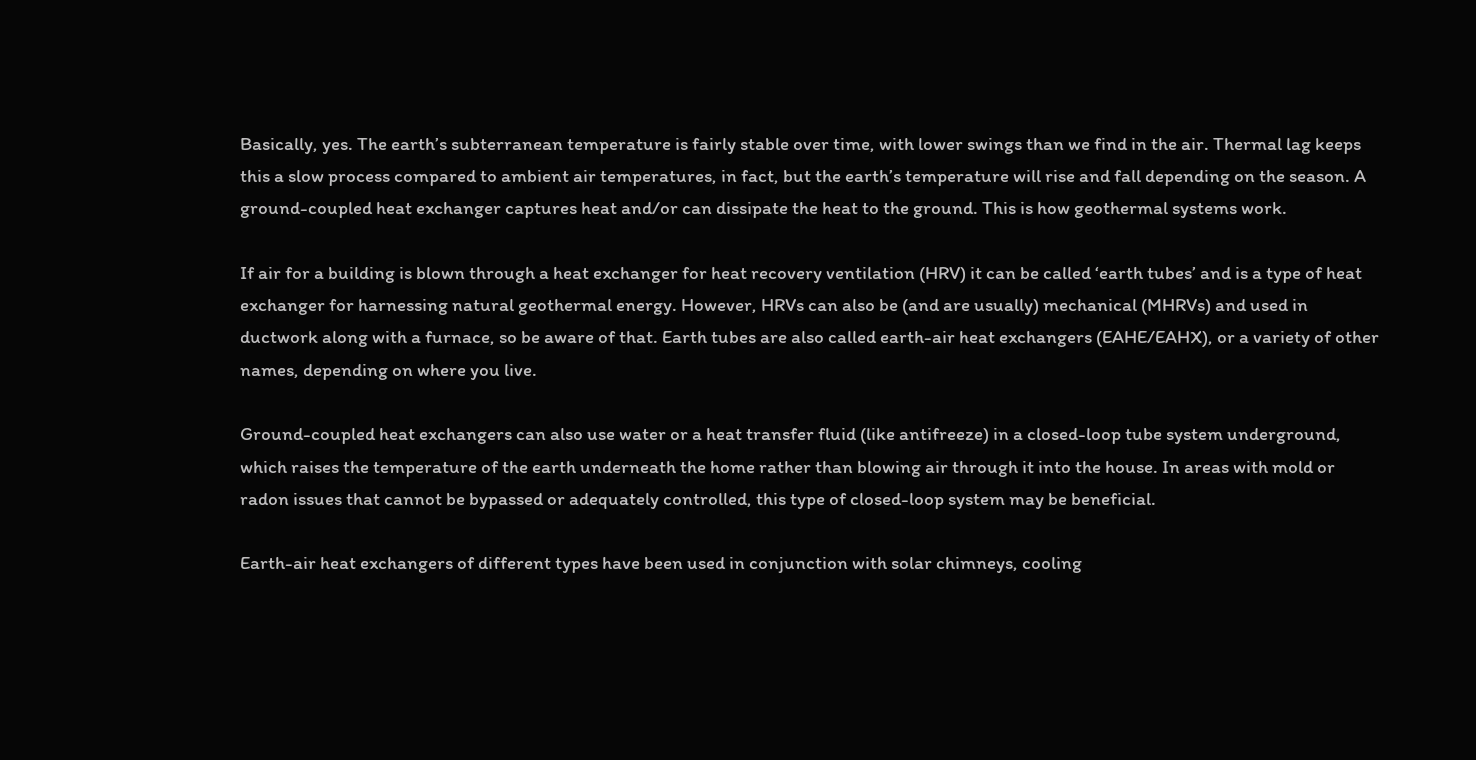Basically, yes. The earth’s subterranean temperature is fairly stable over time, with lower swings than we find in the air. Thermal lag keeps this a slow process compared to ambient air temperatures, in fact, but the earth’s temperature will rise and fall depending on the season. A ground-coupled heat exchanger captures heat and/or can dissipate the heat to the ground. This is how geothermal systems work.

If air for a building is blown through a heat exchanger for heat recovery ventilation (HRV) it can be called ‘earth tubes’ and is a type of heat exchanger for harnessing natural geothermal energy. However, HRVs can also be (and are usually) mechanical (MHRVs) and used in ductwork along with a furnace, so be aware of that. Earth tubes are also called earth-air heat exchangers (EAHE/EAHX), or a variety of other names, depending on where you live.

Ground-coupled heat exchangers can also use water or a heat transfer fluid (like antifreeze) in a closed-loop tube system underground, which raises the temperature of the earth underneath the home rather than blowing air through it into the house. In areas with mold or radon issues that cannot be bypassed or adequately controlled, this type of closed-loop system may be beneficial.

Earth-air heat exchangers of different types have been used in conjunction with solar chimneys, cooling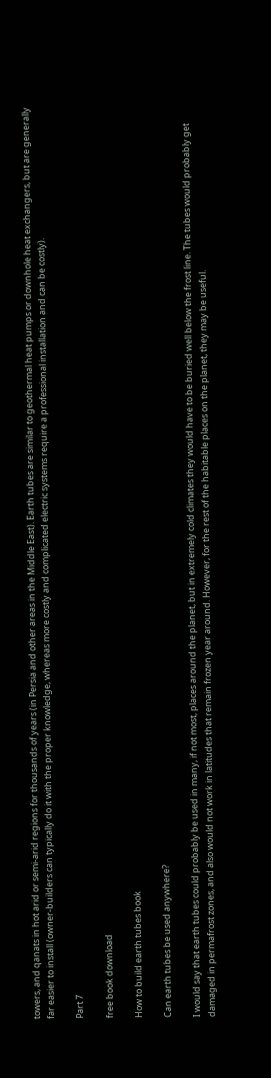towers, and qanats in hot arid or semi-arid regions for thousands of years (in Persia and other areas in the Middle East). Earth tubes are similar to geothermal heat pumps or downhole heat exchangers, but are generally far easier to install (owner-builders can typically do it with the proper knowledge, whereas more costly and complicated electric systems require a professional installation and can be costly).

Part 7

free book download

How to build earth tubes book

Can earth tubes be used anywhere?

I would say that earth tubes could probably be used in many, if not most, places around the planet, but in extremely cold climates they would have to be buried well below the frost line. The tubes would probably get damaged in permafrost zones, and also would not work in latitudes that remain frozen year around. However, for the rest of the habitable places on the planet, they may be useful.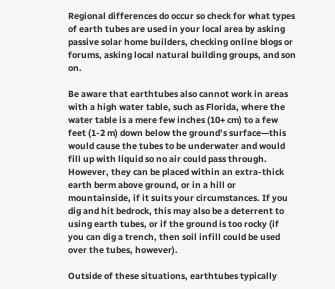Regional differences do occur so check for what types of earth tubes are used in your local area by asking passive solar home builders, checking online blogs or forums, asking local natural building groups, and son on.

Be aware that earthtubes also cannot work in areas with a high water table, such as Florida, where the water table is a mere few inches (10+ cm) to a few feet (1-2 m) down below the ground’s surface—this would cause the tubes to be underwater and would fill up with liquid so no air could pass through. However, they can be placed within an extra-thick earth berm above ground, or in a hill or mountainside, if it suits your circumstances. If you dig and hit bedrock, this may also be a deterrent to using earth tubes, or if the ground is too rocky (if you can dig a trench, then soil infill could be used over the tubes, however).

Outside of these situations, earthtubes typically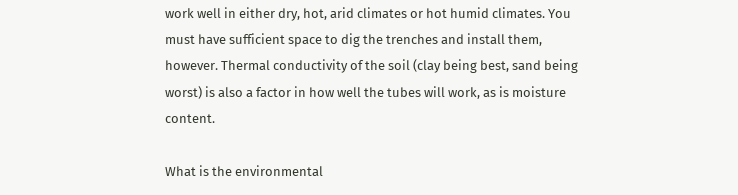work well in either dry, hot, arid climates or hot humid climates. You must have sufficient space to dig the trenches and install them, however. Thermal conductivity of the soil (clay being best, sand being worst) is also a factor in how well the tubes will work, as is moisture content.

What is the environmental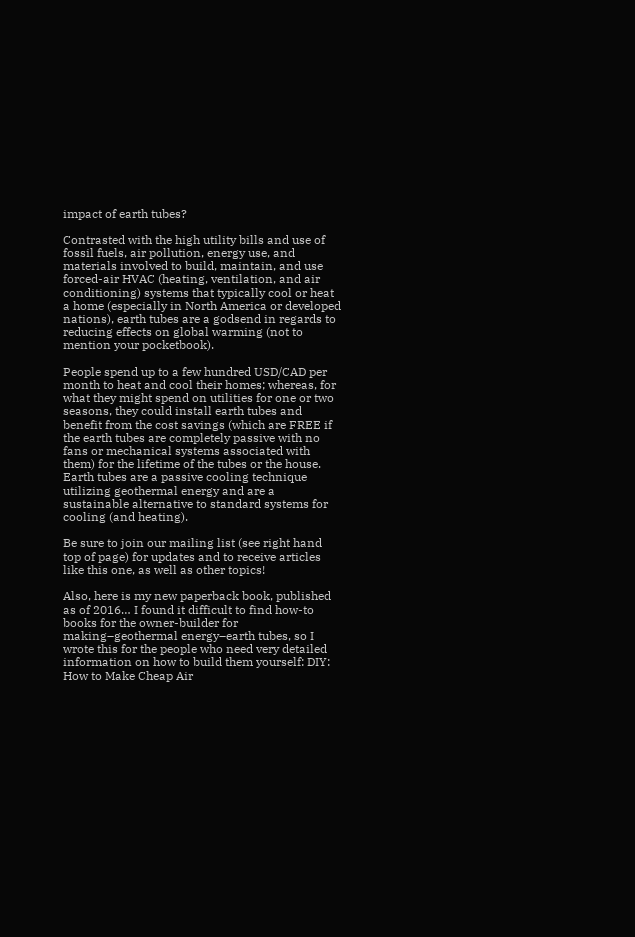impact of earth tubes?

Contrasted with the high utility bills and use of fossil fuels, air pollution, energy use, and materials involved to build, maintain, and use forced-air HVAC (heating, ventilation, and air conditioning) systems that typically cool or heat a home (especially in North America or developed nations), earth tubes are a godsend in regards to reducing effects on global warming (not to mention your pocketbook).

People spend up to a few hundred USD/CAD per month to heat and cool their homes; whereas, for what they might spend on utilities for one or two seasons, they could install earth tubes and benefit from the cost savings (which are FREE if the earth tubes are completely passive with no fans or mechanical systems associated with them) for the lifetime of the tubes or the house. Earth tubes are a passive cooling technique utilizing geothermal energy and are a sustainable alternative to standard systems for cooling (and heating).

Be sure to join our mailing list (see right hand top of page) for updates and to receive articles like this one, as well as other topics!

Also, here is my new paperback book, published as of 2016… I found it difficult to find how-to books for the owner-builder for making–geothermal energy–earth tubes, so I wrote this for the people who need very detailed information on how to build them yourself: DIY: How to Make Cheap Air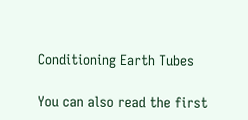Conditioning Earth Tubes

You can also read the first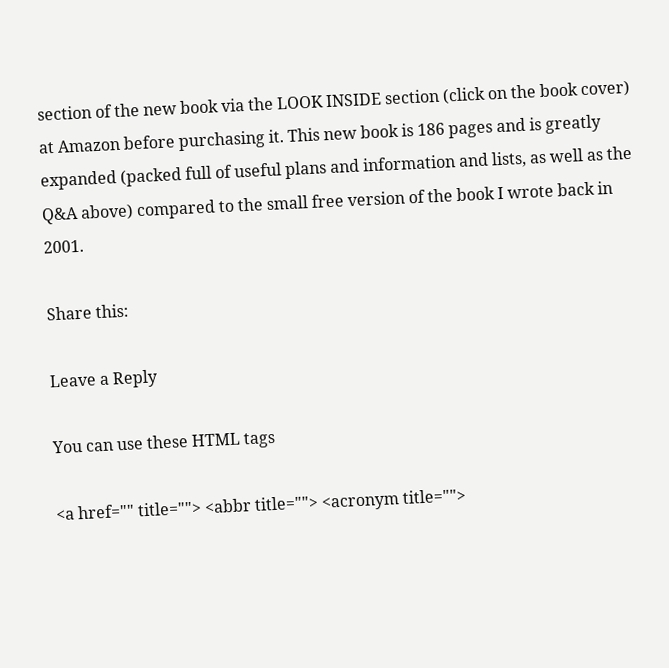section of the new book via the LOOK INSIDE section (click on the book cover) at Amazon before purchasing it. This new book is 186 pages and is greatly expanded (packed full of useful plans and information and lists, as well as the Q&A above) compared to the small free version of the book I wrote back in 2001.

Share this:

Leave a Reply

You can use these HTML tags

<a href="" title=""> <abbr title=""> <acronym title="">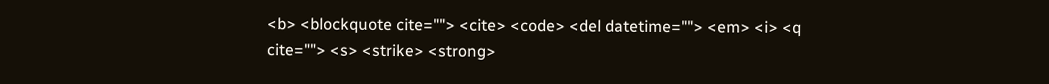<b> <blockquote cite=""> <cite> <code> <del datetime=""> <em> <i> <q cite=""> <s> <strike> <strong>